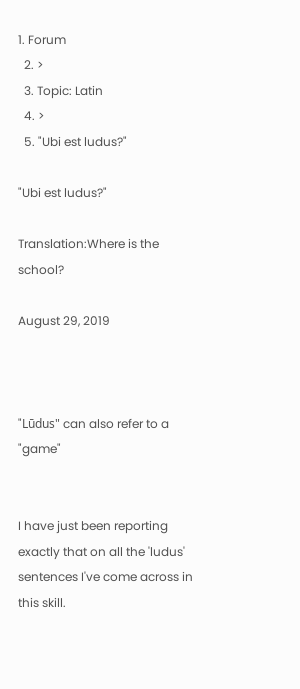1. Forum
  2. >
  3. Topic: Latin
  4. >
  5. "Ubi est ludus?"

"Ubi est ludus?"

Translation:Where is the school?

August 29, 2019



"Lūdus" can also refer to a "game"


I have just been reporting exactly that on all the 'ludus' sentences I've come across in this skill.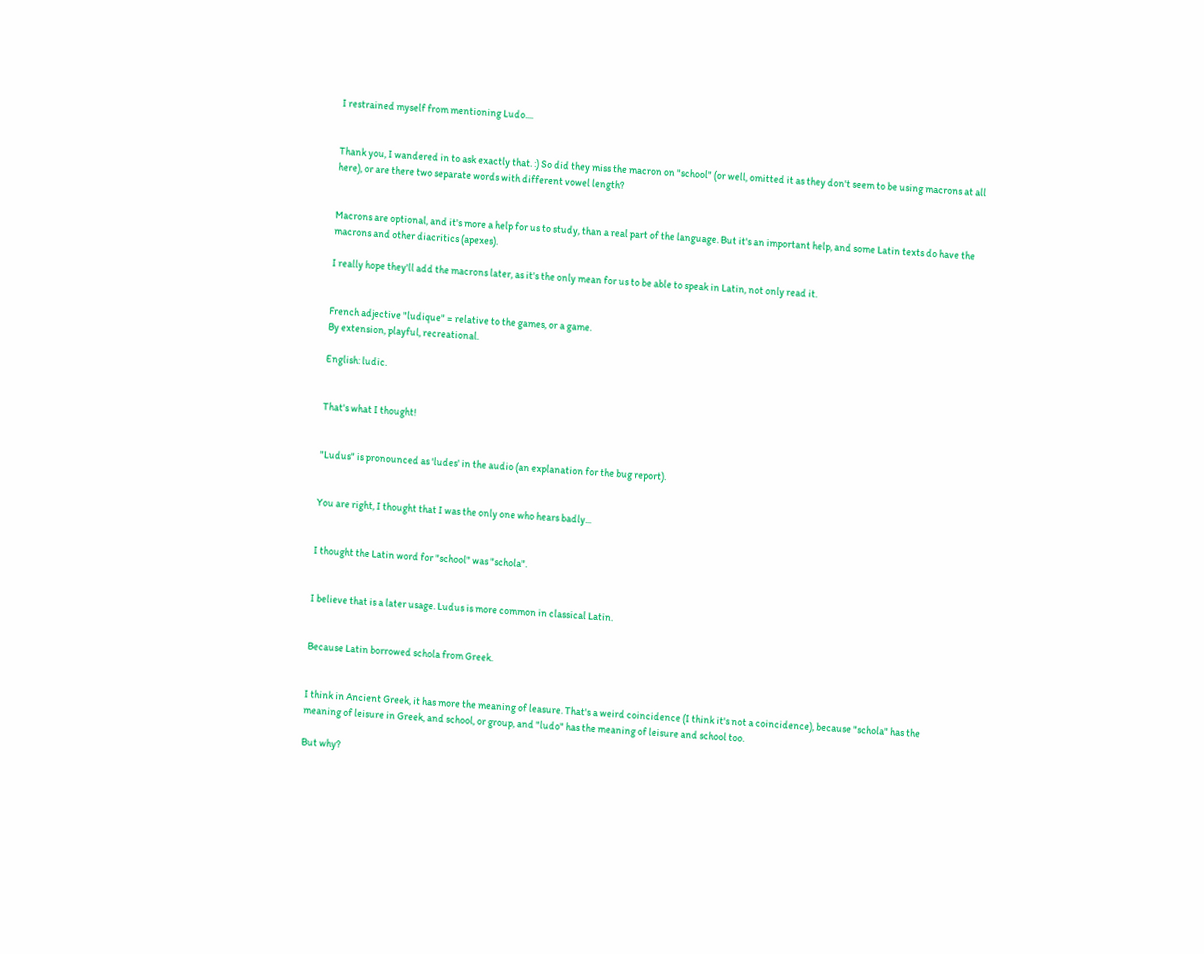I restrained myself from mentioning Ludo....


Thank you, I wandered in to ask exactly that. :) So did they miss the macron on "school" (or well, omitted it as they don't seem to be using macrons at all here), or are there two separate words with different vowel length?


Macrons are optional, and it's more a help for us to study, than a real part of the language. But it's an important help, and some Latin texts do have the macrons and other diacritics (apexes).

I really hope they'll add the macrons later, as it's the only mean for us to be able to speak in Latin, not only read it.


French adjective "ludique" = relative to the games, or a game.
By extension, playful, recreational.

English: ludic.


That's what I thought!


"Ludus" is pronounced as 'ludes' in the audio (an explanation for the bug report).


You are right, I thought that I was the only one who hears badly...


I thought the Latin word for "school" was "schola".


I believe that is a later usage. Ludus is more common in classical Latin.


Because Latin borrowed schola from Greek.


I think in Ancient Greek, it has more the meaning of leasure. That's a weird coincidence (I think it's not a coincidence), because "schola" has the meaning of leisure in Greek, and school, or group, and "ludo" has the meaning of leisure and school too.

But why?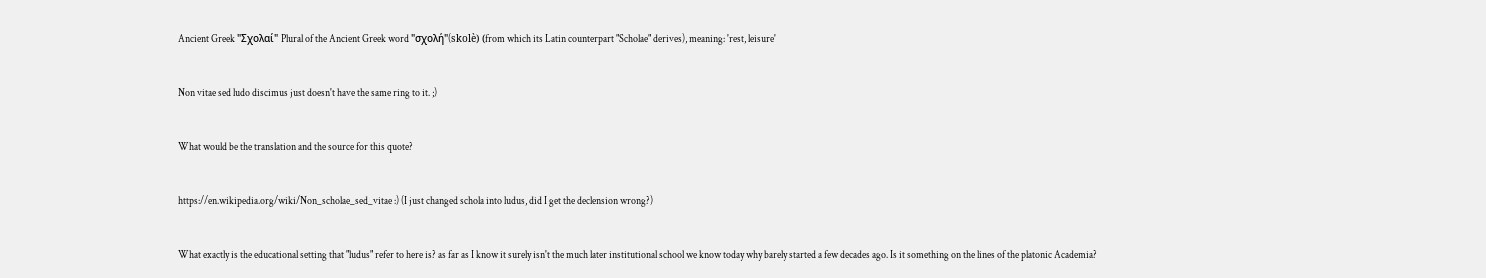Ancient Greek "Σχολαί" Plural of the Ancient Greek word "σχολή"(skolè) (from which its Latin counterpart "Scholae" derives), meaning: 'rest, leisure'


Non vitae sed ludo discimus just doesn't have the same ring to it. ;)


What would be the translation and the source for this quote?


https://en.wikipedia.org/wiki/Non_scholae_sed_vitae :) (I just changed schola into ludus, did I get the declension wrong?)


What exactly is the educational setting that "ludus" refer to here is? as far as I know it surely isn't the much later institutional school we know today why barely started a few decades ago. Is it something on the lines of the platonic Academia?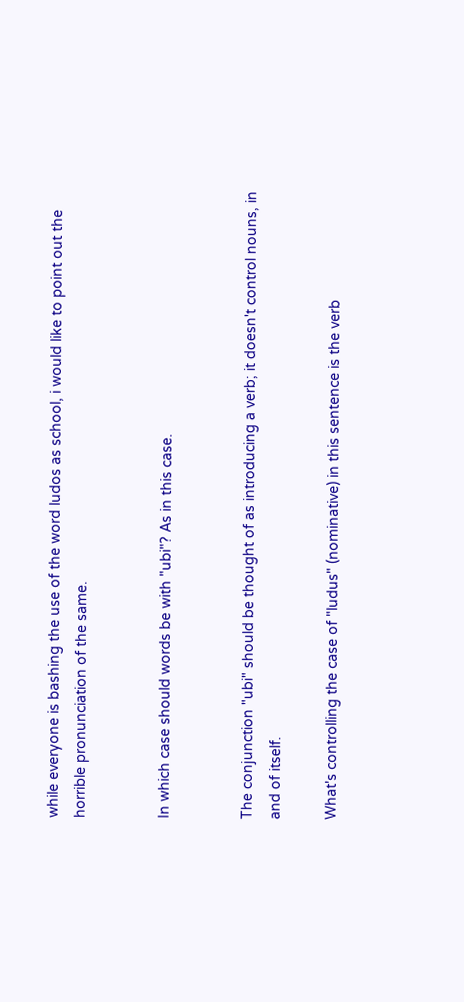while everyone is bashing the use of the word ludos as school, i would like to point out the horrible pronunciation of the same.


In which case should words be with "ubi"? As in this case.


The conjunction "ubi" should be thought of as introducing a verb; it doesn't control nouns, in and of itself.

What's controlling the case of "ludus" (nominative) in this sentence is the verb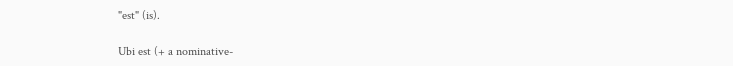"est" (is).

Ubi est (+ a nominative-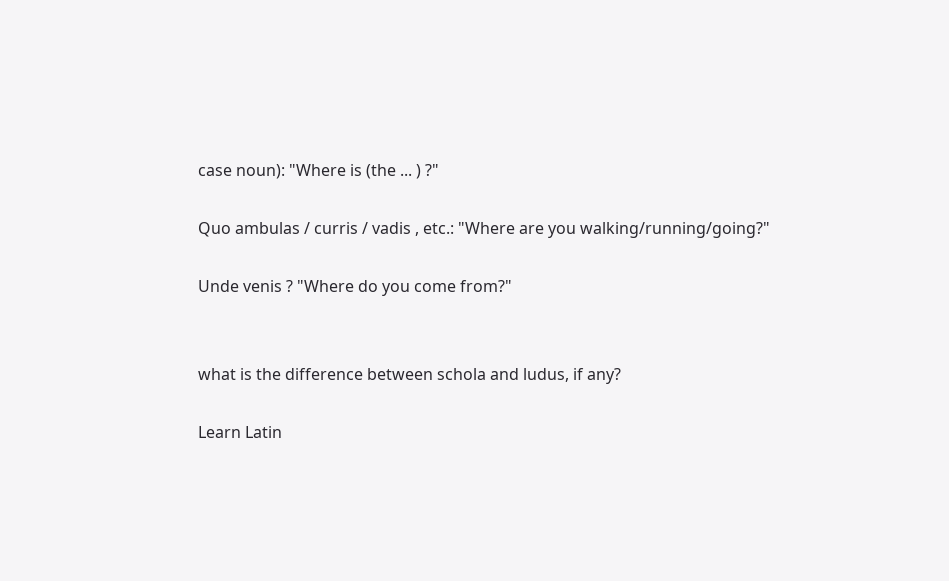case noun): "Where is (the ... ) ?"

Quo ambulas / curris / vadis , etc.: "Where are you walking/running/going?"

Unde venis ? "Where do you come from?"


what is the difference between schola and ludus, if any?

Learn Latin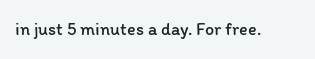in just 5 minutes a day. For free.